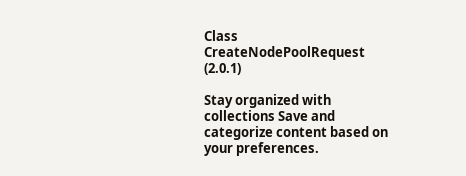Class CreateNodePoolRequest (2.0.1)

Stay organized with collections Save and categorize content based on your preferences.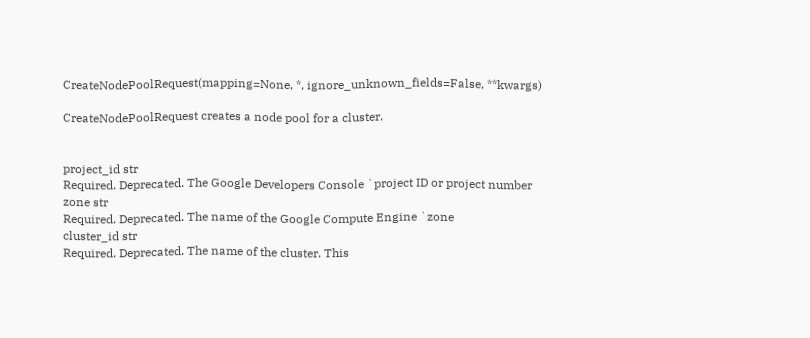CreateNodePoolRequest(mapping=None, *, ignore_unknown_fields=False, **kwargs)

CreateNodePoolRequest creates a node pool for a cluster.


project_id str
Required. Deprecated. The Google Developers Console `project ID or project number
zone str
Required. Deprecated. The name of the Google Compute Engine `zone
cluster_id str
Required. Deprecated. The name of the cluster. This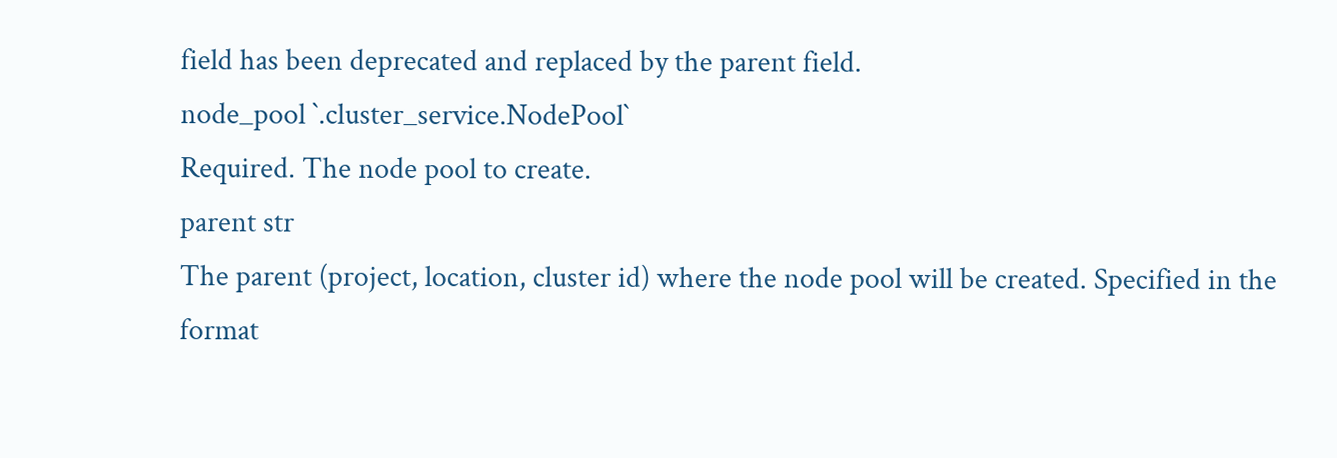field has been deprecated and replaced by the parent field.
node_pool `.cluster_service.NodePool`
Required. The node pool to create.
parent str
The parent (project, location, cluster id) where the node pool will be created. Specified in the format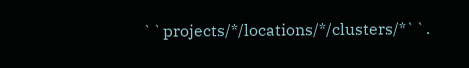``projects/*/locations/*/clusters/*``.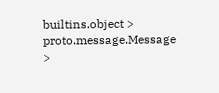builtins.object > proto.message.Message >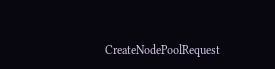CreateNodePoolRequest